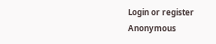Login or register
Anonymous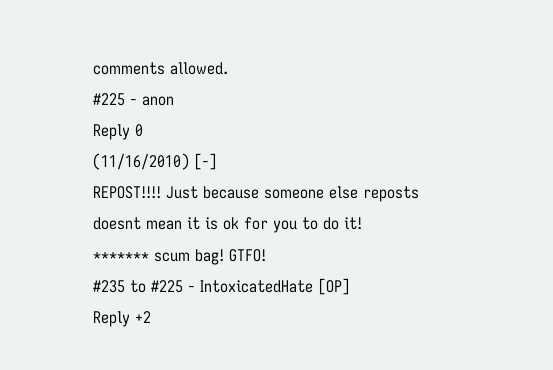comments allowed.
#225 - anon
Reply 0
(11/16/2010) [-]
REPOST!!!! Just because someone else reposts doesnt mean it is ok for you to do it! ******* scum bag! GTFO!
#235 to #225 - IntoxicatedHate [OP]
Reply +2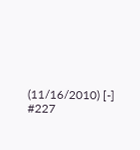(11/16/2010) [-]
#227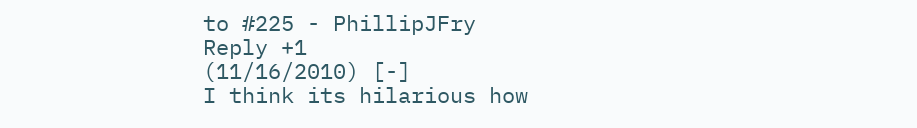to #225 - PhillipJFry
Reply +1
(11/16/2010) [-]
I think its hilarious how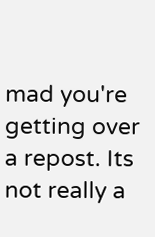mad you're getting over a repost. Its not really a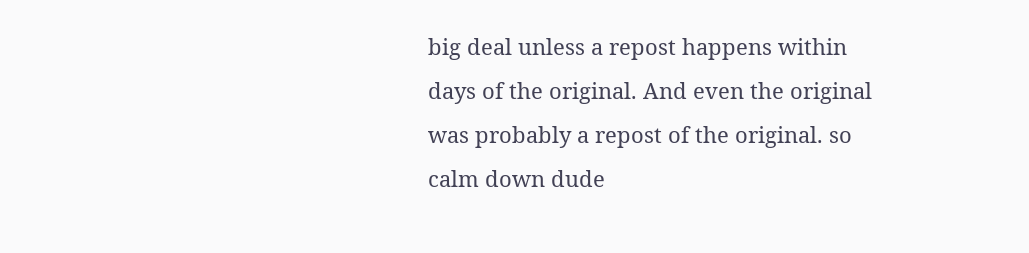big deal unless a repost happens within days of the original. And even the original was probably a repost of the original. so calm down dude